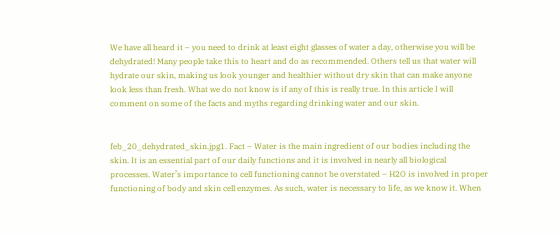We have all heard it – you need to drink at least eight glasses of water a day, otherwise you will be dehydrated! Many people take this to heart and do as recommended. Others tell us that water will hydrate our skin, making us look younger and healthier without dry skin that can make anyone look less than fresh. What we do not know is if any of this is really true. In this article I will comment on some of the facts and myths regarding drinking water and our skin.


feb_20_dehydrated_skin.jpg1. Fact – Water is the main ingredient of our bodies including the skin. It is an essential part of our daily functions and it is involved in nearly all biological  processes. Water’s importance to cell functioning cannot be overstated – H2O is involved in proper functioning of body and skin cell enzymes. As such, water is necessary to life, as we know it. When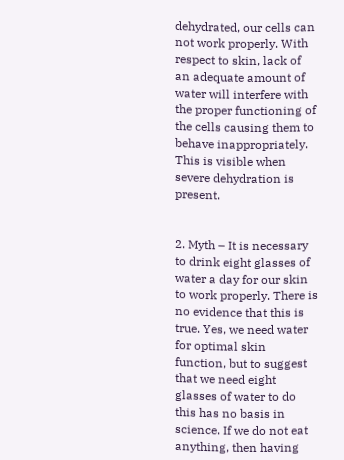dehydrated, our cells can not work properly. With respect to skin, lack of an adequate amount of water will interfere with the proper functioning of the cells causing them to behave inappropriately. This is visible when severe dehydration is present.


2. Myth – It is necessary to drink eight glasses of water a day for our skin to work properly. There is no evidence that this is true. Yes, we need water for optimal skin function, but to suggest that we need eight glasses of water to do this has no basis in science. If we do not eat anything, then having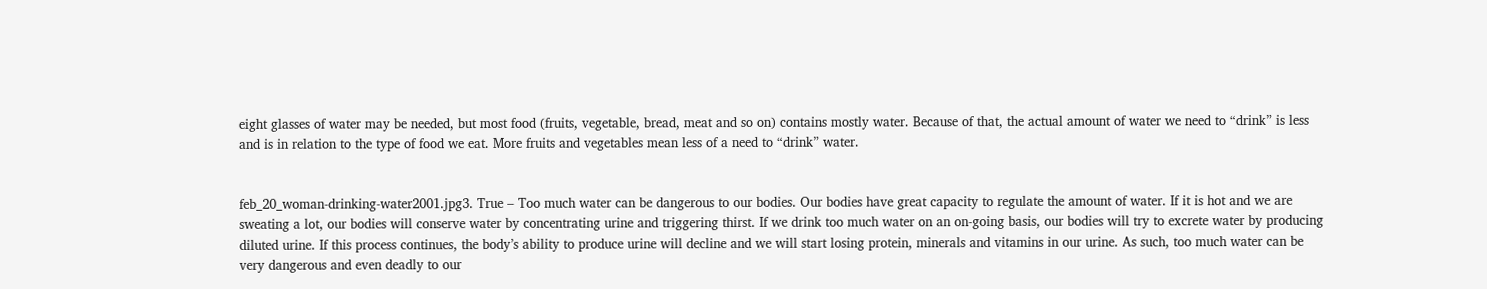eight glasses of water may be needed, but most food (fruits, vegetable, bread, meat and so on) contains mostly water. Because of that, the actual amount of water we need to “drink” is less and is in relation to the type of food we eat. More fruits and vegetables mean less of a need to “drink” water.


feb_20_woman-drinking-water2001.jpg3. True – Too much water can be dangerous to our bodies. Our bodies have great capacity to regulate the amount of water. If it is hot and we are sweating a lot, our bodies will conserve water by concentrating urine and triggering thirst. If we drink too much water on an on-going basis, our bodies will try to excrete water by producing diluted urine. If this process continues, the body’s ability to produce urine will decline and we will start losing protein, minerals and vitamins in our urine. As such, too much water can be very dangerous and even deadly to our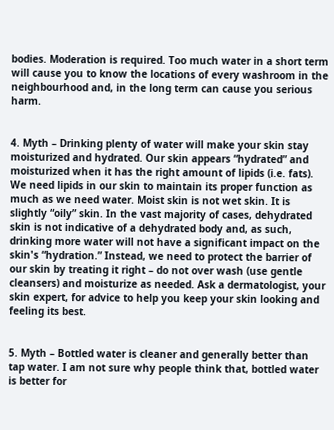bodies. Moderation is required. Too much water in a short term will cause you to know the locations of every washroom in the neighbourhood and, in the long term can cause you serious harm.


4. Myth – Drinking plenty of water will make your skin stay moisturized and hydrated. Our skin appears “hydrated” and moisturized when it has the right amount of lipids (i.e. fats). We need lipids in our skin to maintain its proper function as much as we need water. Moist skin is not wet skin. It is slightly “oily” skin. In the vast majority of cases, dehydrated skin is not indicative of a dehydrated body and, as such, drinking more water will not have a significant impact on the skin's “hydration.” Instead, we need to protect the barrier of our skin by treating it right – do not over wash (use gentle cleansers) and moisturize as needed. Ask a dermatologist, your skin expert, for advice to help you keep your skin looking and feeling its best.


5. Myth – Bottled water is cleaner and generally better than tap water. I am not sure why people think that, bottled water is better for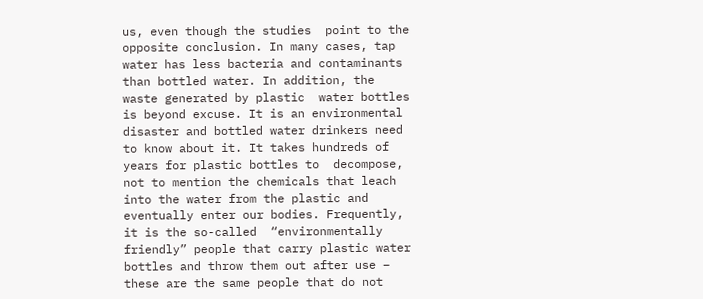us, even though the studies  point to the opposite conclusion. In many cases, tap water has less bacteria and contaminants than bottled water. In addition, the waste generated by plastic  water bottles is beyond excuse. It is an environmental disaster and bottled water drinkers need to know about it. It takes hundreds of years for plastic bottles to  decompose, not to mention the chemicals that leach into the water from the plastic and eventually enter our bodies. Frequently, it is the so-called  “environmentally friendly” people that carry plastic water bottles and throw them out after use – these are the same people that do not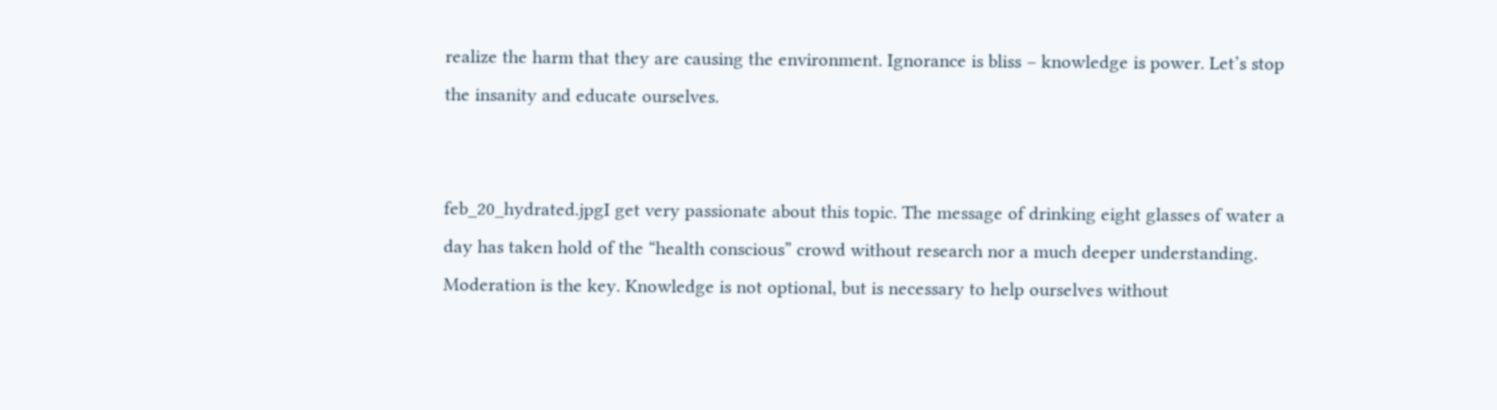realize the harm that they are causing the environment. Ignorance is bliss – knowledge is power. Let’s stop the insanity and educate ourselves.


feb_20_hydrated.jpgI get very passionate about this topic. The message of drinking eight glasses of water a day has taken hold of the “health conscious” crowd without research nor a much deeper understanding. Moderation is the key. Knowledge is not optional, but is necessary to help ourselves without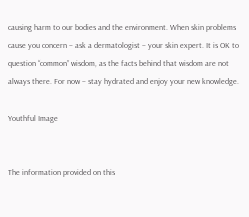causing harm to our bodies and the environment. When skin problems cause you concern – ask a dermatologist – your skin expert. It is OK to question “common” wisdom, as the facts behind that wisdom are not always there. For now – stay hydrated and enjoy your new knowledge.

Youthful Image


The information provided on this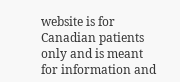website is for Canadian patients only and is meant for information and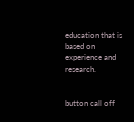education that is based on experience and research.


button call off